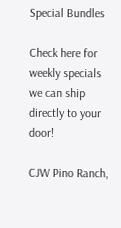Special Bundles

Check here for weekly specials we can ship directly to your door!

CJW Pino Ranch,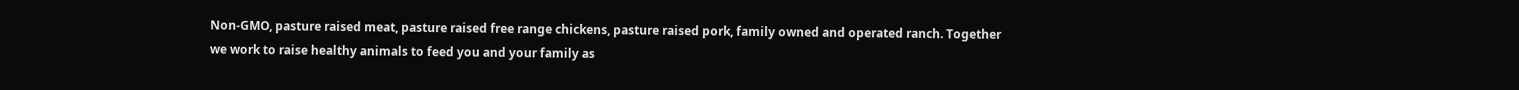Non-GMO, pasture raised meat, pasture raised free range chickens, pasture raised pork, family owned and operated ranch. Together we work to raise healthy animals to feed you and your family as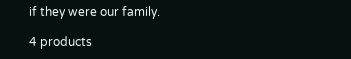if they were our family.

4 products